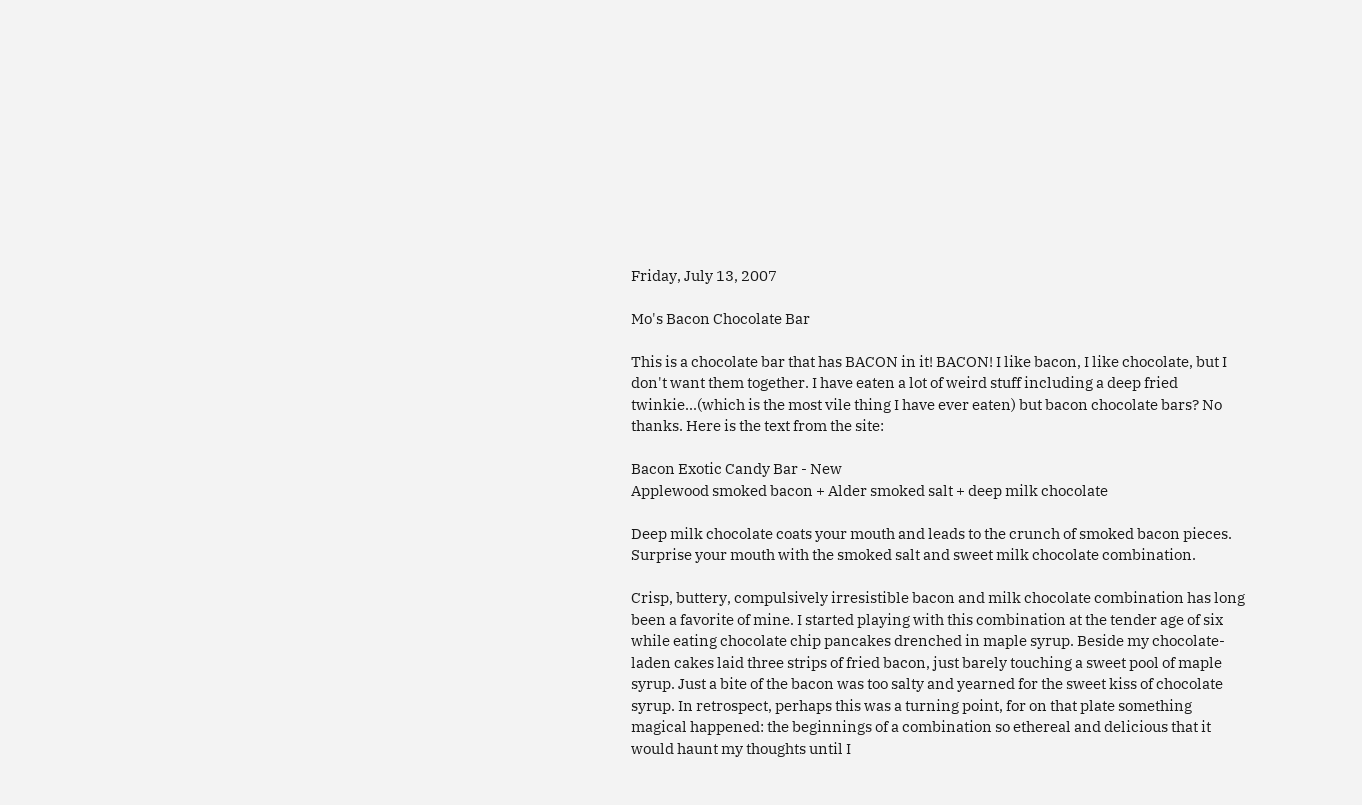Friday, July 13, 2007

Mo's Bacon Chocolate Bar

This is a chocolate bar that has BACON in it! BACON! I like bacon, I like chocolate, but I don't want them together. I have eaten a lot of weird stuff including a deep fried twinkie...(which is the most vile thing I have ever eaten) but bacon chocolate bars? No thanks. Here is the text from the site:

Bacon Exotic Candy Bar - New
Applewood smoked bacon + Alder smoked salt + deep milk chocolate

Deep milk chocolate coats your mouth and leads to the crunch of smoked bacon pieces. Surprise your mouth with the smoked salt and sweet milk chocolate combination.

Crisp, buttery, compulsively irresistible bacon and milk chocolate combination has long been a favorite of mine. I started playing with this combination at the tender age of six while eating chocolate chip pancakes drenched in maple syrup. Beside my chocolate-laden cakes laid three strips of fried bacon, just barely touching a sweet pool of maple syrup. Just a bite of the bacon was too salty and yearned for the sweet kiss of chocolate syrup. In retrospect, perhaps this was a turning point, for on that plate something magical happened: the beginnings of a combination so ethereal and delicious that it would haunt my thoughts until I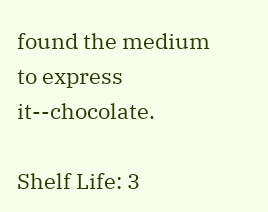found the medium to express it--chocolate.

Shelf Life: 3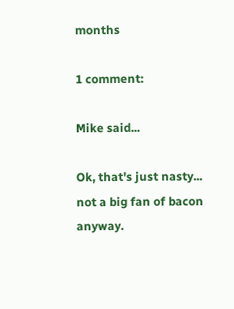months

1 comment:

Mike said...

Ok, that's just nasty... not a big fan of bacon anyway.